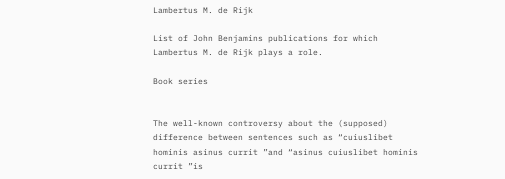Lambertus M. de Rijk

List of John Benjamins publications for which Lambertus M. de Rijk plays a role.

Book series


The well-known controversy about the (supposed) difference between sentences such as “cuiuslibet hominis asinus currit ”and “asinus cuiuslibet hominis currit ”is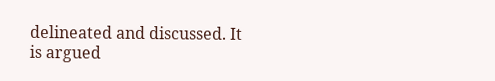delineated and discussed. It is argued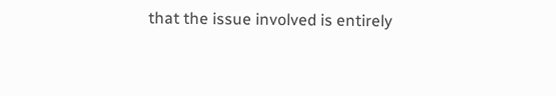that the issue involved is entirely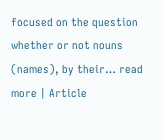focused on the question whether or not nouns (names), by their… read more | Article